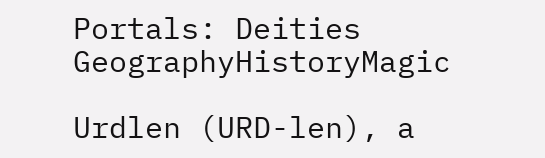Portals: Deities GeographyHistoryMagic

Urdlen (URD-len), a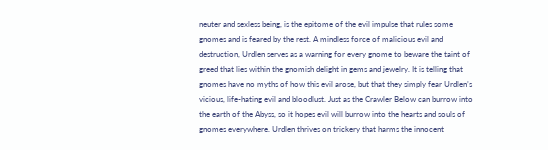neuter and sexless being, is the epitome of the evil impulse that rules some gnomes and is feared by the rest. A mindless force of malicious evil and destruction, Urdlen serves as a warning for every gnome to beware the taint of greed that lies within the gnomish delight in gems and jewelry. It is telling that gnomes have no myths of how this evil arose, but that they simply fear Urdlen’s vicious, life-hating evil and bloodlust. Just as the Crawler Below can burrow into the earth of the Abyss, so it hopes evil will burrow into the hearts and souls of gnomes everywhere. Urdlen thrives on trickery that harms the innocent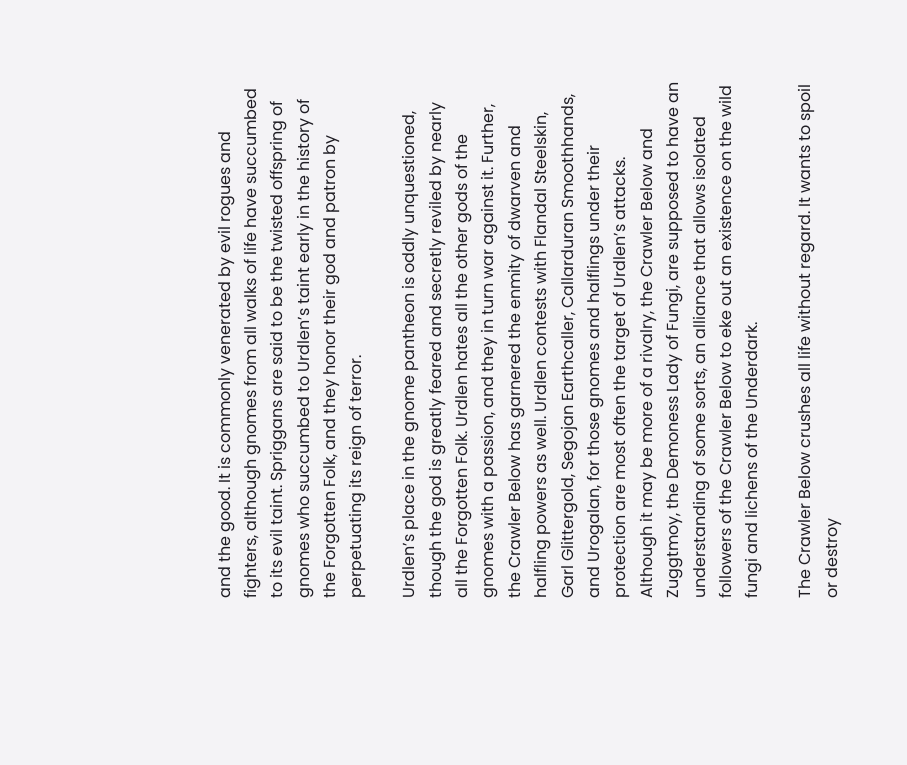and the good. It is commonly venerated by evil rogues and fighters, although gnomes from all walks of life have succumbed to its evil taint. Spriggans are said to be the twisted offspring of gnomes who succumbed to Urdlen’s taint early in the history of the Forgotten Folk, and they honor their god and patron by perpetuating its reign of terror.

Urdlen’s place in the gnome pantheon is oddly unquestioned, though the god is greatly feared and secretly reviled by nearly all the Forgotten Folk. Urdlen hates all the other gods of the gnomes with a passion, and they in turn war against it. Further, the Crawler Below has garnered the enmity of dwarven and halfling powers as well. Urdlen contests with Flandal Steelskin, Garl Glittergold, Segojan Earthcaller, Callarduran Smoothhands, and Urogalan, for those gnomes and halflings under their protection are most often the target of Urdlen’s attacks. Although it may be more of a rivalry, the Crawler Below and Zuggtmoy, the Demoness Lady of Fungi, are supposed to have an understanding of some sorts, an alliance that allows isolated followers of the Crawler Below to eke out an existence on the wild fungi and lichens of the Underdark.

The Crawler Below crushes all life without regard. It wants to spoil or destroy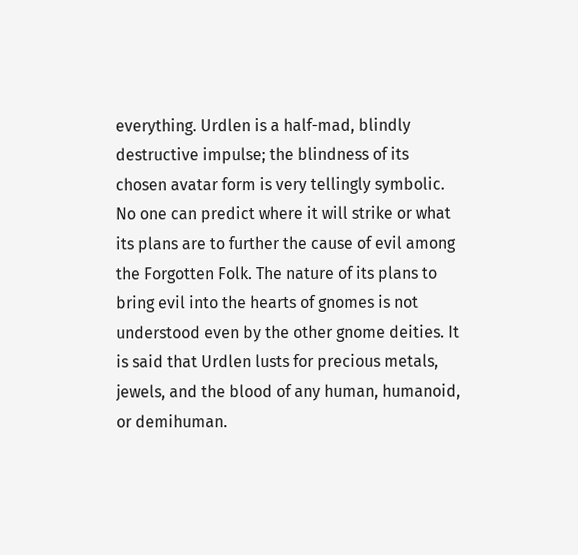everything. Urdlen is a half-mad, blindly destructive impulse; the blindness of its chosen avatar form is very tellingly symbolic. No one can predict where it will strike or what its plans are to further the cause of evil among the Forgotten Folk. The nature of its plans to bring evil into the hearts of gnomes is not understood even by the other gnome deities. It is said that Urdlen lusts for precious metals, jewels, and the blood of any human, humanoid, or demihuman.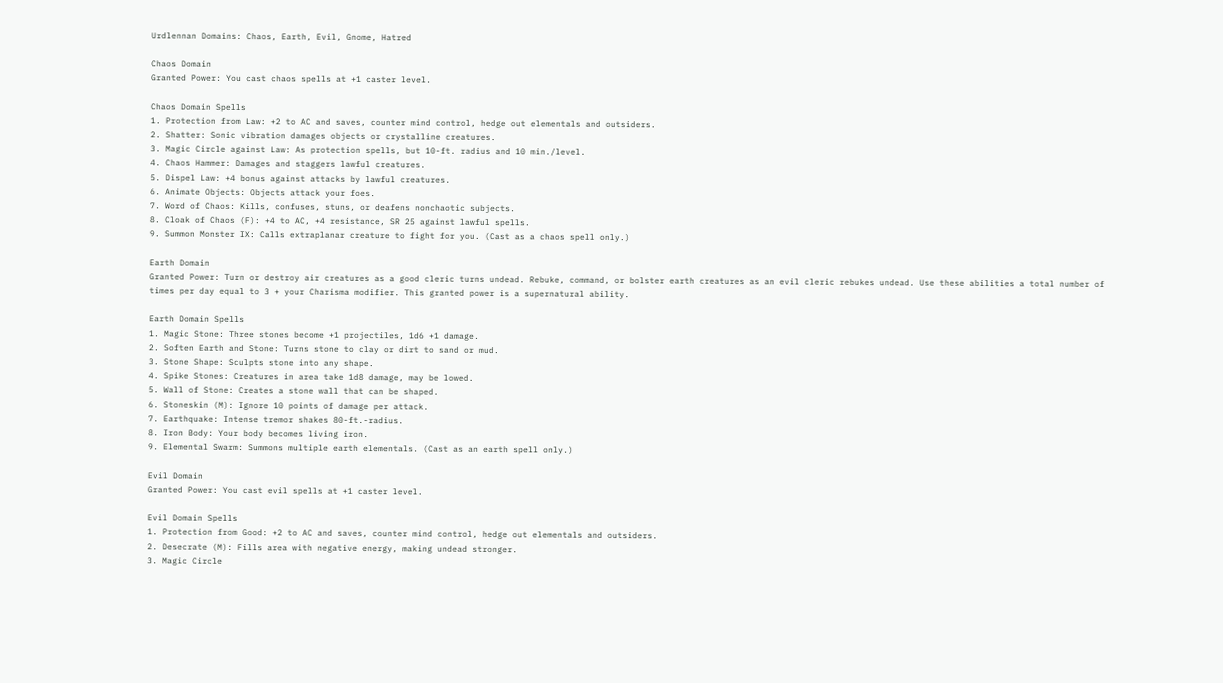Urdlennan Domains: Chaos, Earth, Evil, Gnome, Hatred

Chaos Domain
Granted Power: You cast chaos spells at +1 caster level.

Chaos Domain Spells
1. Protection from Law: +2 to AC and saves, counter mind control, hedge out elementals and outsiders.
2. Shatter: Sonic vibration damages objects or crystalline creatures.
3. Magic Circle against Law: As protection spells, but 10-ft. radius and 10 min./level.
4. Chaos Hammer: Damages and staggers lawful creatures.
5. Dispel Law: +4 bonus against attacks by lawful creatures.
6. Animate Objects: Objects attack your foes.
7. Word of Chaos: Kills, confuses, stuns, or deafens nonchaotic subjects.
8. Cloak of Chaos (F): +4 to AC, +4 resistance, SR 25 against lawful spells.
9. Summon Monster IX: Calls extraplanar creature to fight for you. (Cast as a chaos spell only.)

Earth Domain
Granted Power: Turn or destroy air creatures as a good cleric turns undead. Rebuke, command, or bolster earth creatures as an evil cleric rebukes undead. Use these abilities a total number of times per day equal to 3 + your Charisma modifier. This granted power is a supernatural ability.

Earth Domain Spells
1. Magic Stone: Three stones become +1 projectiles, 1d6 +1 damage.
2. Soften Earth and Stone: Turns stone to clay or dirt to sand or mud.
3. Stone Shape: Sculpts stone into any shape.
4. Spike Stones: Creatures in area take 1d8 damage, may be lowed.
5. Wall of Stone: Creates a stone wall that can be shaped.
6. Stoneskin (M): Ignore 10 points of damage per attack.
7. Earthquake: Intense tremor shakes 80-ft.-radius.
8. Iron Body: Your body becomes living iron.
9. Elemental Swarm: Summons multiple earth elementals. (Cast as an earth spell only.)

Evil Domain
Granted Power: You cast evil spells at +1 caster level.

Evil Domain Spells
1. Protection from Good: +2 to AC and saves, counter mind control, hedge out elementals and outsiders.
2. Desecrate (M): Fills area with negative energy, making undead stronger.
3. Magic Circle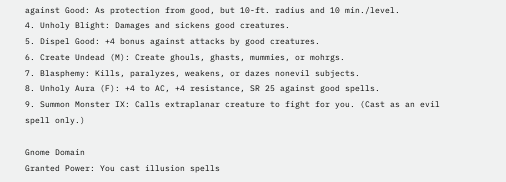against Good: As protection from good, but 10-ft. radius and 10 min./level.
4. Unholy Blight: Damages and sickens good creatures.
5. Dispel Good: +4 bonus against attacks by good creatures.
6. Create Undead (M): Create ghouls, ghasts, mummies, or mohrgs.
7. Blasphemy: Kills, paralyzes, weakens, or dazes nonevil subjects.
8. Unholy Aura (F): +4 to AC, +4 resistance, SR 25 against good spells.
9. Summon Monster IX: Calls extraplanar creature to fight for you. (Cast as an evil spell only.)

Gnome Domain
Granted Power: You cast illusion spells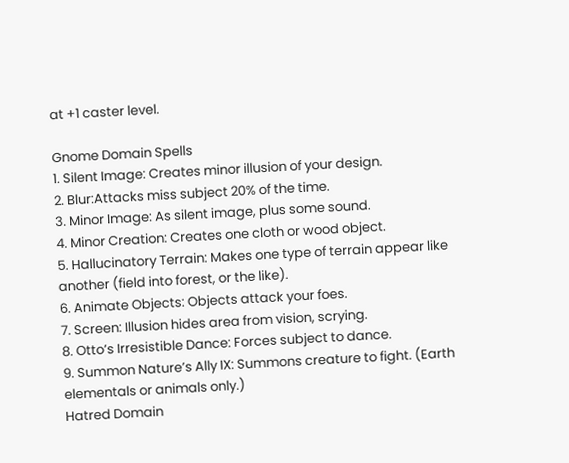at +1 caster level.

Gnome Domain Spells
1. Silent Image: Creates minor illusion of your design.
2. Blur:Attacks miss subject 20% of the time.
3. Minor Image: As silent image, plus some sound.
4. Minor Creation: Creates one cloth or wood object.
5. Hallucinatory Terrain: Makes one type of terrain appear like another (field into forest, or the like).
6. Animate Objects: Objects attack your foes.
7. Screen: Illusion hides area from vision, scrying.
8. Otto’s Irresistible Dance: Forces subject to dance.
9. Summon Nature’s Ally IX: Summons creature to fight. (Earth elementals or animals only.)
Hatred Domain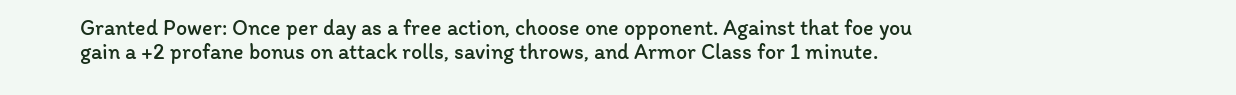Granted Power: Once per day as a free action, choose one opponent. Against that foe you gain a +2 profane bonus on attack rolls, saving throws, and Armor Class for 1 minute.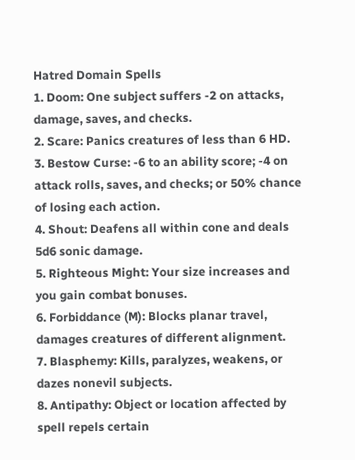Hatred Domain Spells
1. Doom: One subject suffers -2 on attacks, damage, saves, and checks.
2. Scare: Panics creatures of less than 6 HD.
3. Bestow Curse: -6 to an ability score; -4 on attack rolls, saves, and checks; or 50% chance of losing each action.
4. Shout: Deafens all within cone and deals 5d6 sonic damage.
5. Righteous Might: Your size increases and you gain combat bonuses.
6. Forbiddance (M): Blocks planar travel, damages creatures of different alignment.
7. Blasphemy: Kills, paralyzes, weakens, or dazes nonevil subjects.
8. Antipathy: Object or location affected by spell repels certain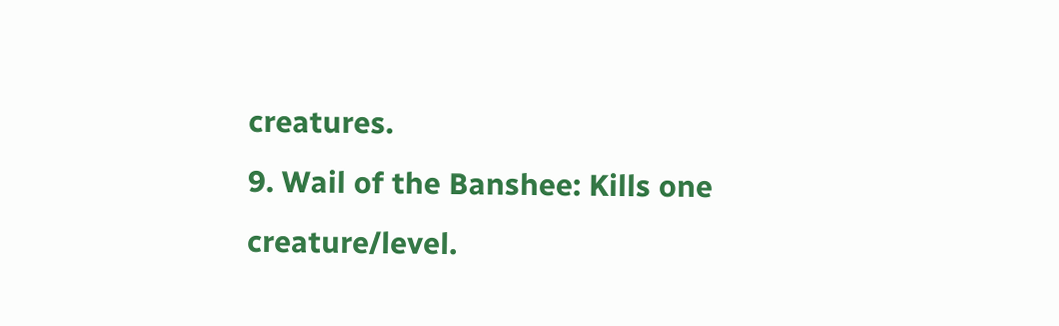creatures.
9. Wail of the Banshee: Kills one creature/level.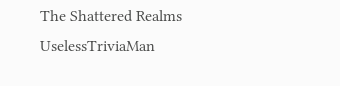The Shattered Realms UselessTriviaMan